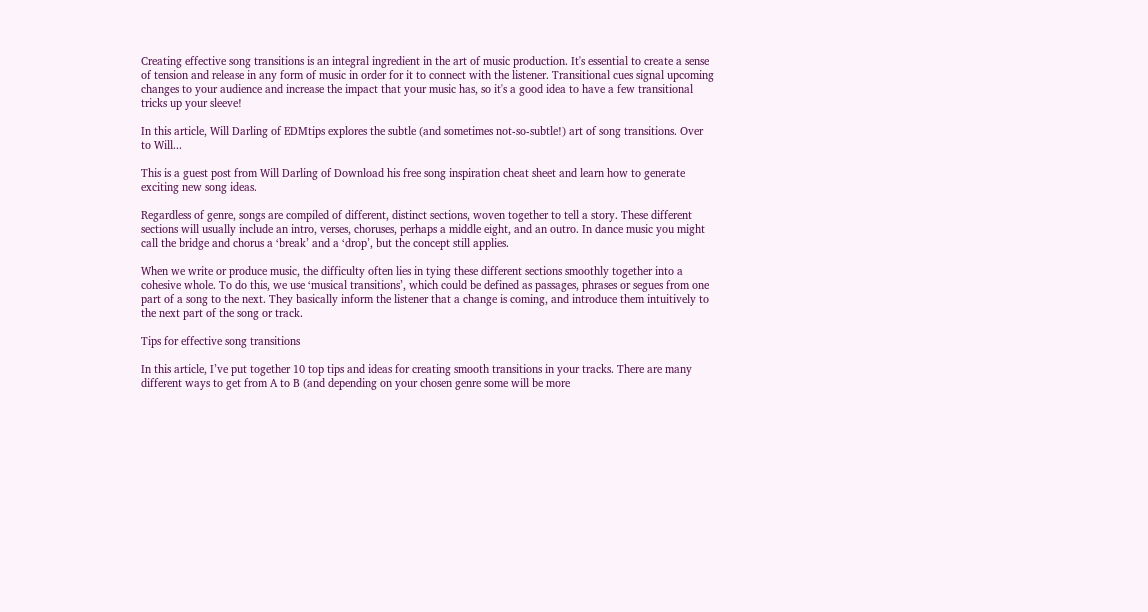Creating effective song transitions is an integral ingredient in the art of music production. It's essential to create a sense of tension and release in any form of music in order for it to connect with the listener. Transitional cues signal upcoming changes to your audience and increase the impact that your music has, so it's a good idea to have a few transitional tricks up your sleeve!

In this article, Will Darling of EDMtips explores the subtle (and sometimes not-so-subtle!) art of song transitions. Over to Will...

This is a guest post from Will Darling of Download his free song inspiration cheat sheet and learn how to generate exciting new song ideas.

Regardless of genre, songs are compiled of different, distinct sections, woven together to tell a story. These different sections will usually include an intro, verses, choruses, perhaps a middle eight, and an outro. In dance music you might call the bridge and chorus a ‘break’ and a ‘drop’, but the concept still applies.

When we write or produce music, the difficulty often lies in tying these different sections smoothly together into a cohesive whole. To do this, we use ‘musical transitions’, which could be defined as passages, phrases or segues from one part of a song to the next. They basically inform the listener that a change is coming, and introduce them intuitively to the next part of the song or track.

Tips for effective song transitions

In this article, I’ve put together 10 top tips and ideas for creating smooth transitions in your tracks. There are many different ways to get from A to B (and depending on your chosen genre some will be more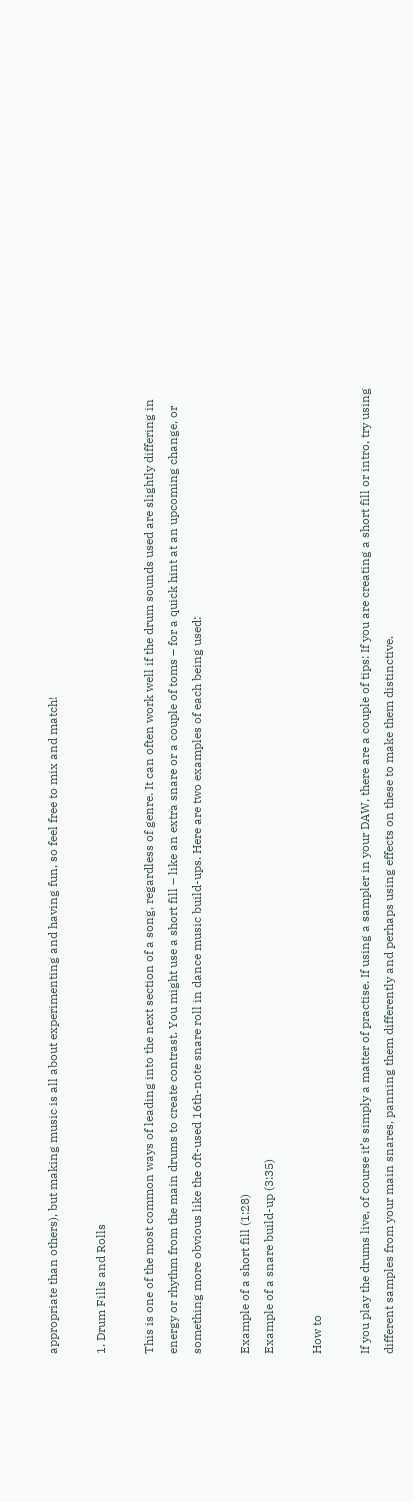appropriate than others), but making music is all about experimenting and having fun, so feel free to mix and match!

1. Drum Fills and Rolls

This is one of the most common ways of leading into the next section of a song, regardless of genre. It can often work well if the drum sounds used are slightly differing in energy or rhythm from the main drums to create contrast. You might use a short fill – like an extra snare or a couple of toms – for a quick hint at an upcoming change, or something more obvious like the oft-used 16th-note snare roll in dance music build-ups. Here are two examples of each being used:

Example of a short fill (1:28)
Example of a snare build-up (3:35)

How to

If you play the drums live, of course it’s simply a matter of practise. If using a sampler in your DAW, there are a couple of tips: If you are creating a short fill or intro, try using different samples from your main snares, panning them differently and perhaps using effects on these to make them distinctive.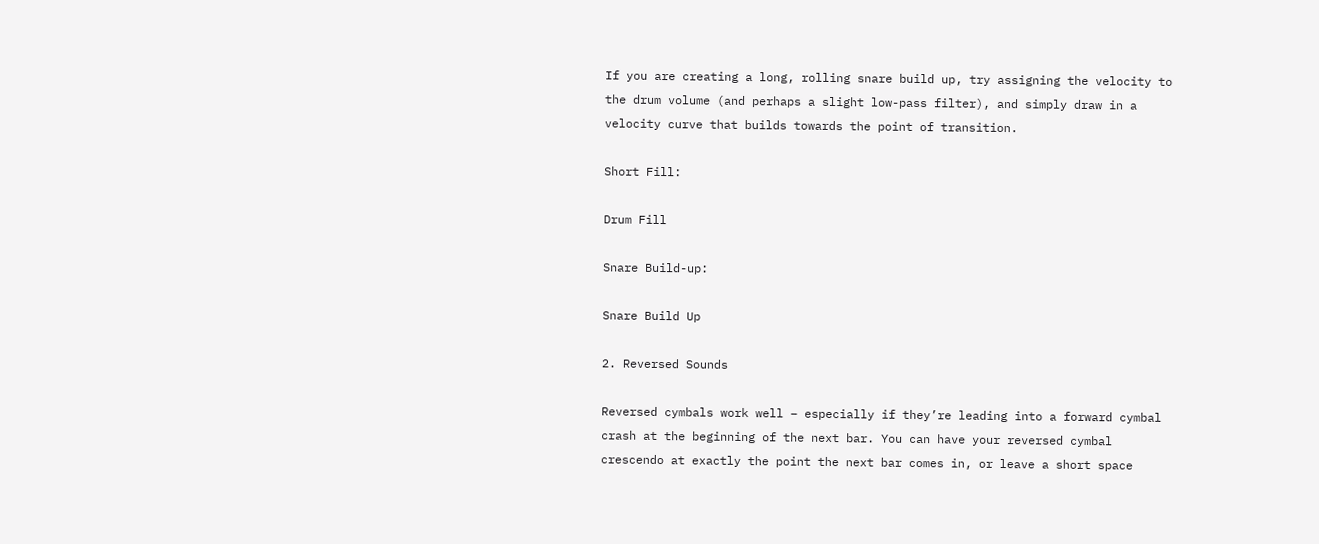If you are creating a long, rolling snare build up, try assigning the velocity to the drum volume (and perhaps a slight low-pass filter), and simply draw in a velocity curve that builds towards the point of transition.

Short Fill:

Drum Fill

Snare Build-up:

Snare Build Up

2. Reversed Sounds

Reversed cymbals work well – especially if they’re leading into a forward cymbal crash at the beginning of the next bar. You can have your reversed cymbal crescendo at exactly the point the next bar comes in, or leave a short space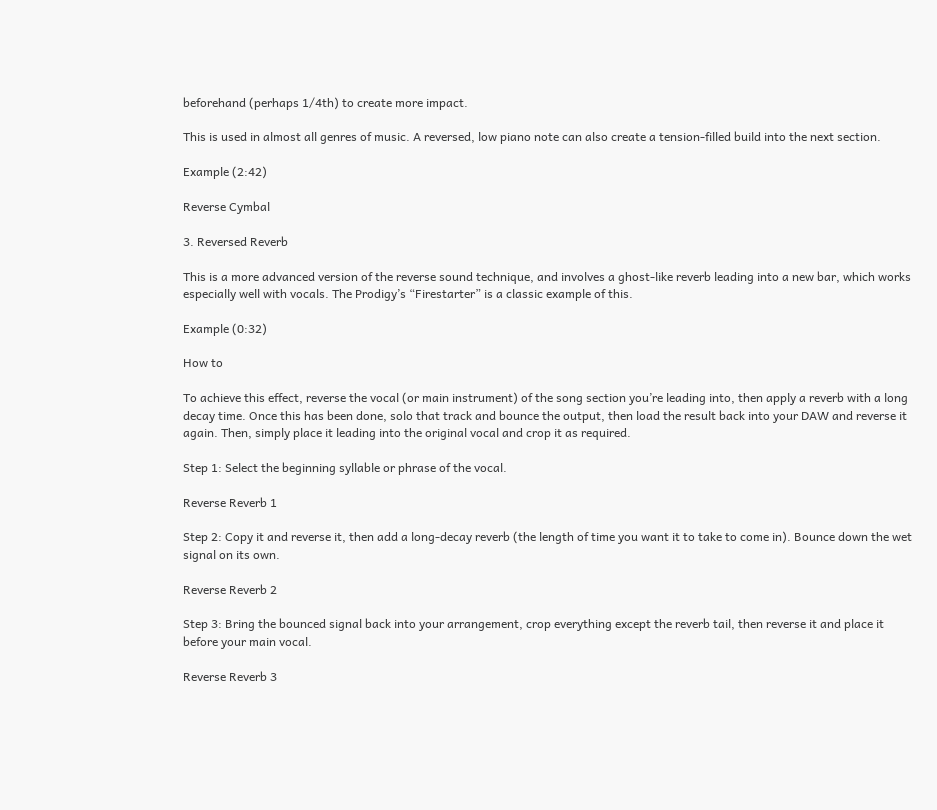beforehand (perhaps 1/4th) to create more impact.

This is used in almost all genres of music. A reversed, low piano note can also create a tension-filled build into the next section.

Example (2:42)

Reverse Cymbal

3. Reversed Reverb

This is a more advanced version of the reverse sound technique, and involves a ghost-like reverb leading into a new bar, which works especially well with vocals. The Prodigy’s “Firestarter” is a classic example of this.

Example (0:32)

How to

To achieve this effect, reverse the vocal (or main instrument) of the song section you’re leading into, then apply a reverb with a long decay time. Once this has been done, solo that track and bounce the output, then load the result back into your DAW and reverse it again. Then, simply place it leading into the original vocal and crop it as required.

Step 1: Select the beginning syllable or phrase of the vocal.

Reverse Reverb 1

Step 2: Copy it and reverse it, then add a long-decay reverb (the length of time you want it to take to come in). Bounce down the wet signal on its own.

Reverse Reverb 2

Step 3: Bring the bounced signal back into your arrangement, crop everything except the reverb tail, then reverse it and place it before your main vocal.

Reverse Reverb 3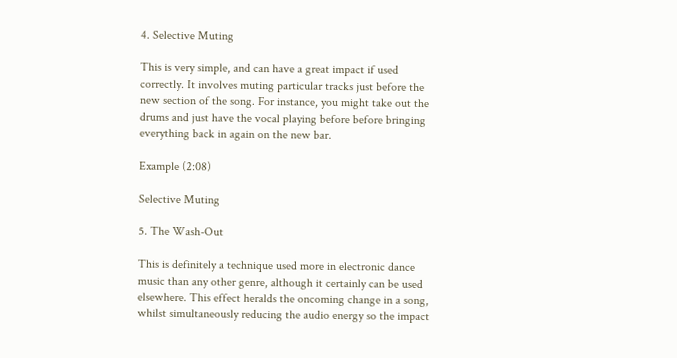4. Selective Muting

This is very simple, and can have a great impact if used correctly. It involves muting particular tracks just before the new section of the song. For instance, you might take out the drums and just have the vocal playing before before bringing everything back in again on the new bar.

Example (2:08)

Selective Muting

5. The Wash-Out

This is definitely a technique used more in electronic dance music than any other genre, although it certainly can be used elsewhere. This effect heralds the oncoming change in a song, whilst simultaneously reducing the audio energy so the impact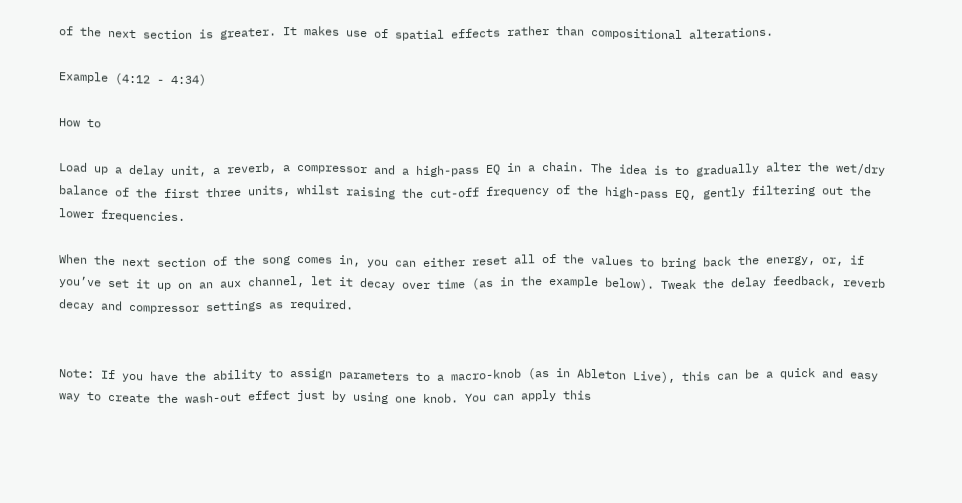of the next section is greater. It makes use of spatial effects rather than compositional alterations.

Example (4:12 - 4:34)

How to

Load up a delay unit, a reverb, a compressor and a high-pass EQ in a chain. The idea is to gradually alter the wet/dry balance of the first three units, whilst raising the cut-off frequency of the high-pass EQ, gently filtering out the lower frequencies.

When the next section of the song comes in, you can either reset all of the values to bring back the energy, or, if you’ve set it up on an aux channel, let it decay over time (as in the example below). Tweak the delay feedback, reverb decay and compressor settings as required.


Note: If you have the ability to assign parameters to a macro-knob (as in Ableton Live), this can be a quick and easy way to create the wash-out effect just by using one knob. You can apply this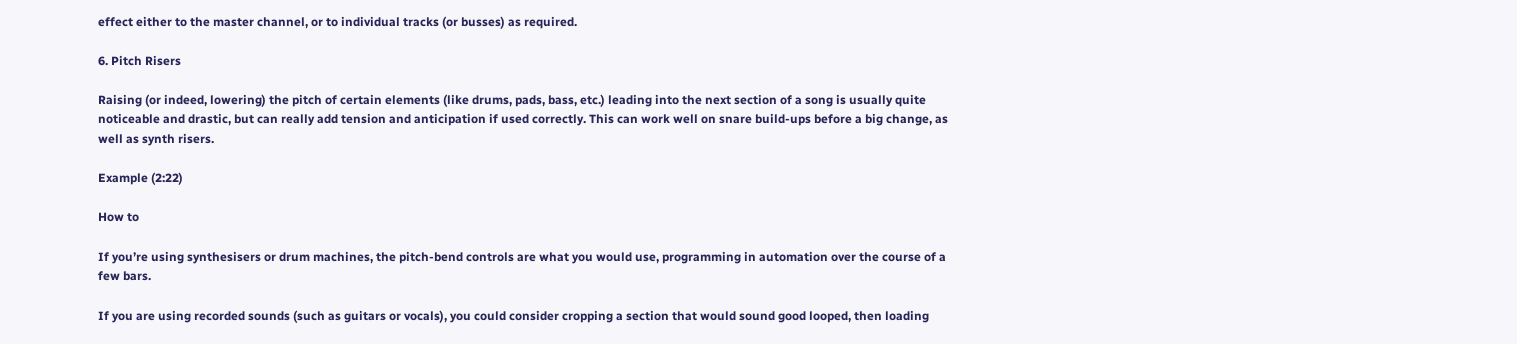effect either to the master channel, or to individual tracks (or busses) as required.

6. Pitch Risers

Raising (or indeed, lowering) the pitch of certain elements (like drums, pads, bass, etc.) leading into the next section of a song is usually quite noticeable and drastic, but can really add tension and anticipation if used correctly. This can work well on snare build-ups before a big change, as well as synth risers.

Example (2:22)

How to

If you’re using synthesisers or drum machines, the pitch-bend controls are what you would use, programming in automation over the course of a few bars.

If you are using recorded sounds (such as guitars or vocals), you could consider cropping a section that would sound good looped, then loading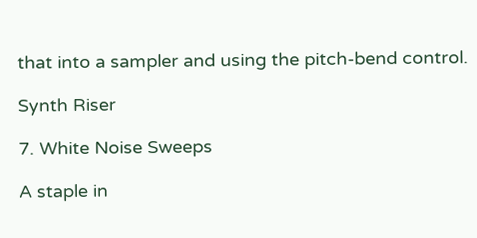that into a sampler and using the pitch-bend control.

Synth Riser

7. White Noise Sweeps

A staple in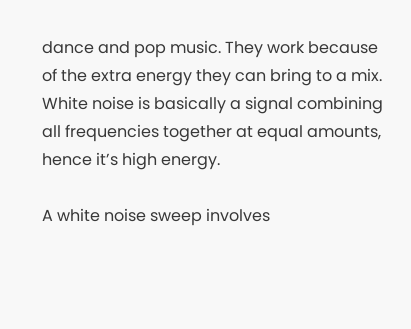dance and pop music. They work because of the extra energy they can bring to a mix. White noise is basically a signal combining all frequencies together at equal amounts, hence it’s high energy.

A white noise sweep involves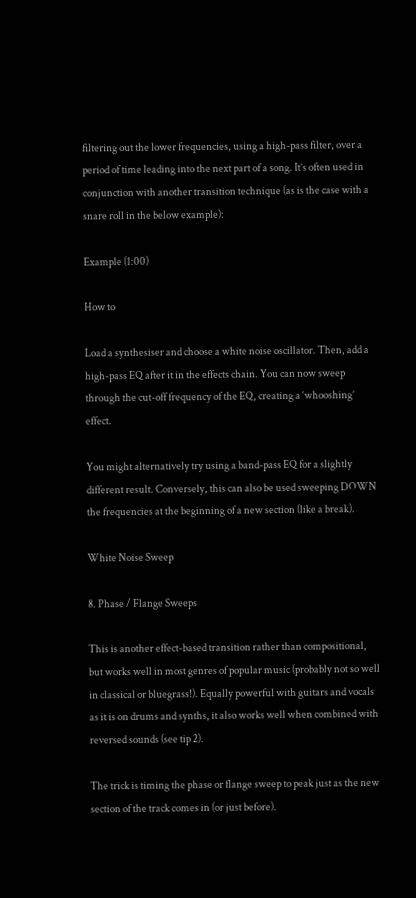filtering out the lower frequencies, using a high-pass filter, over a period of time leading into the next part of a song. It’s often used in conjunction with another transition technique (as is the case with a snare roll in the below example):

Example (1:00)

How to

Load a synthesiser and choose a white noise oscillator. Then, add a high-pass EQ after it in the effects chain. You can now sweep through the cut-off frequency of the EQ, creating a ‘whooshing’ effect.

You might alternatively try using a band-pass EQ for a slightly different result. Conversely, this can also be used sweeping DOWN the frequencies at the beginning of a new section (like a break).

White Noise Sweep

8. Phase / Flange Sweeps

This is another effect-based transition rather than compositional, but works well in most genres of popular music (probably not so well in classical or bluegrass!). Equally powerful with guitars and vocals as it is on drums and synths, it also works well when combined with reversed sounds (see tip 2).

The trick is timing the phase or flange sweep to peak just as the new section of the track comes in (or just before).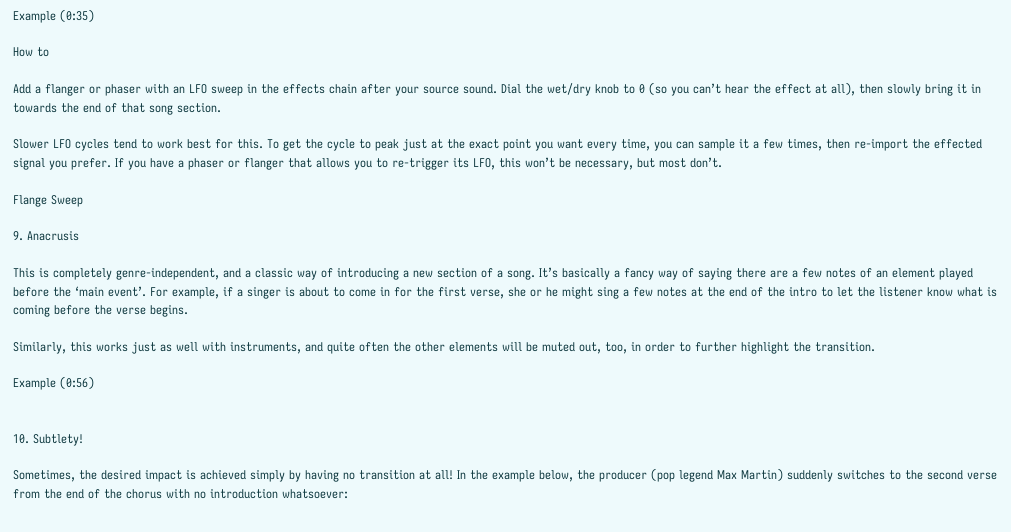Example (0:35)

How to

Add a flanger or phaser with an LFO sweep in the effects chain after your source sound. Dial the wet/dry knob to 0 (so you can’t hear the effect at all), then slowly bring it in towards the end of that song section.

Slower LFO cycles tend to work best for this. To get the cycle to peak just at the exact point you want every time, you can sample it a few times, then re-import the effected signal you prefer. If you have a phaser or flanger that allows you to re-trigger its LFO, this won’t be necessary, but most don’t.

Flange Sweep

9. Anacrusis

This is completely genre-independent, and a classic way of introducing a new section of a song. It’s basically a fancy way of saying there are a few notes of an element played before the ‘main event’. For example, if a singer is about to come in for the first verse, she or he might sing a few notes at the end of the intro to let the listener know what is coming before the verse begins.

Similarly, this works just as well with instruments, and quite often the other elements will be muted out, too, in order to further highlight the transition.

Example (0:56)


10. Subtlety!

Sometimes, the desired impact is achieved simply by having no transition at all! In the example below, the producer (pop legend Max Martin) suddenly switches to the second verse from the end of the chorus with no introduction whatsoever: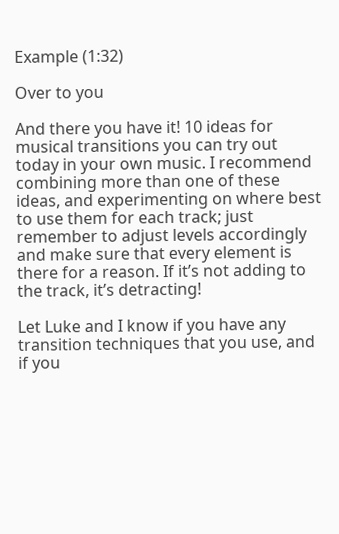Example (1:32)

Over to you

And there you have it! 10 ideas for musical transitions you can try out today in your own music. I recommend combining more than one of these ideas, and experimenting on where best to use them for each track; just remember to adjust levels accordingly and make sure that every element is there for a reason. If it’s not adding to the track, it’s detracting!

Let Luke and I know if you have any transition techniques that you use, and if you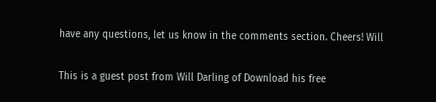have any questions, let us know in the comments section. Cheers! Will

This is a guest post from Will Darling of Download his free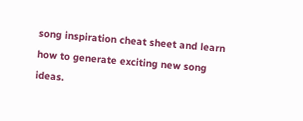song inspiration cheat sheet and learn how to generate exciting new song ideas.